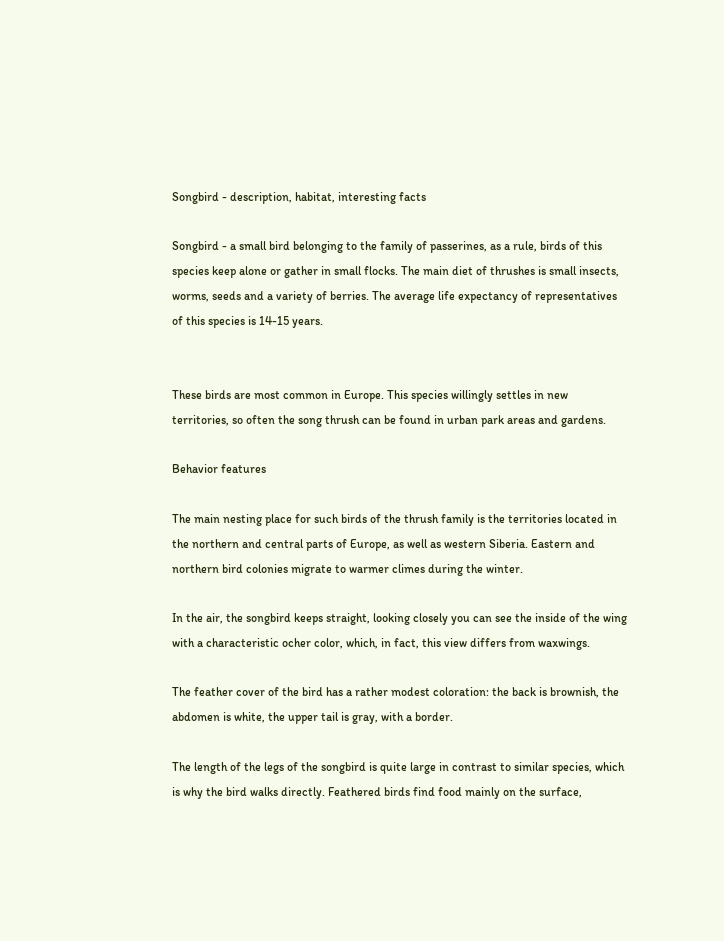Songbird - description, habitat, interesting facts

Songbird - a small bird belonging to the family of passerines, as a rule, birds of this species keep alone or gather in small flocks. The main diet of thrushes is small insects, worms, seeds and a variety of berries. The average life expectancy of representatives of this species is 14-15 years.


These birds are most common in Europe. This species willingly settles in new territories, so often the song thrush can be found in urban park areas and gardens.

Behavior features

The main nesting place for such birds of the thrush family is the territories located in the northern and central parts of Europe, as well as western Siberia. Eastern and northern bird colonies migrate to warmer climes during the winter.

In the air, the songbird keeps straight, looking closely you can see the inside of the wing with a characteristic ocher color, which, in fact, this view differs from waxwings.

The feather cover of the bird has a rather modest coloration: the back is brownish, the abdomen is white, the upper tail is gray, with a border.

The length of the legs of the songbird is quite large in contrast to similar species, which is why the bird walks directly. Feathered birds find food mainly on the surface,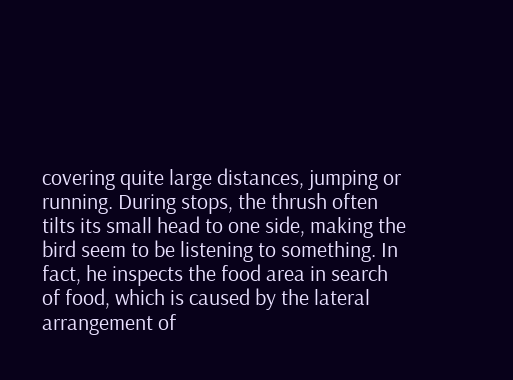covering quite large distances, jumping or running. During stops, the thrush often tilts its small head to one side, making the bird seem to be listening to something. In fact, he inspects the food area in search of food, which is caused by the lateral arrangement of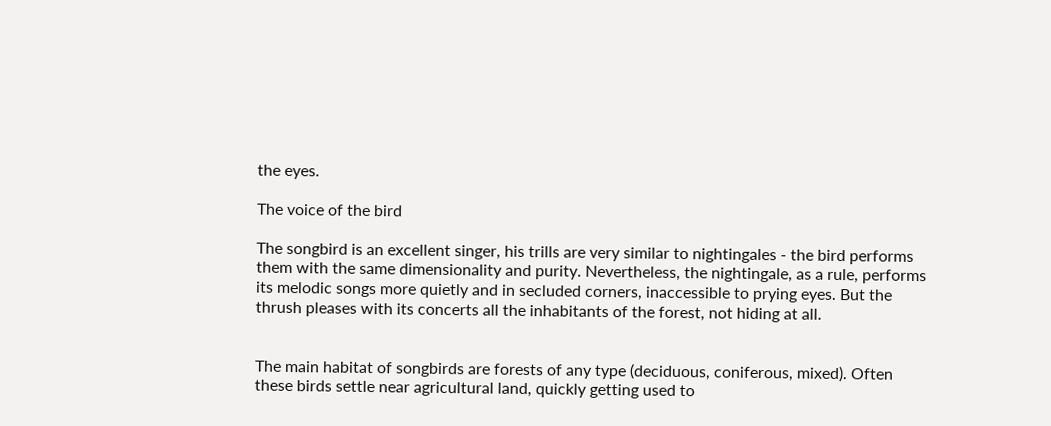the eyes.

The voice of the bird

The songbird is an excellent singer, his trills are very similar to nightingales - the bird performs them with the same dimensionality and purity. Nevertheless, the nightingale, as a rule, performs its melodic songs more quietly and in secluded corners, inaccessible to prying eyes. But the thrush pleases with its concerts all the inhabitants of the forest, not hiding at all.


The main habitat of songbirds are forests of any type (deciduous, coniferous, mixed). Often these birds settle near agricultural land, quickly getting used to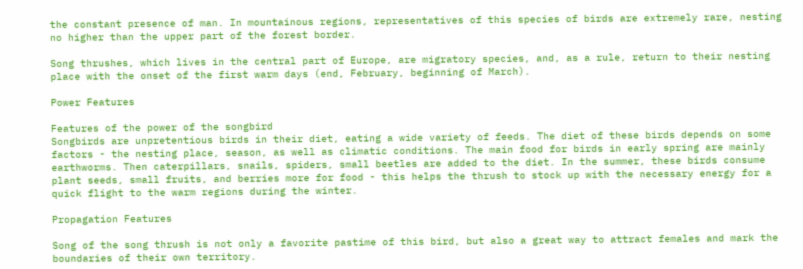the constant presence of man. In mountainous regions, representatives of this species of birds are extremely rare, nesting no higher than the upper part of the forest border.

Song thrushes, which lives in the central part of Europe, are migratory species, and, as a rule, return to their nesting place with the onset of the first warm days (end, February, beginning of March).

Power Features

Features of the power of the songbird
Songbirds are unpretentious birds in their diet, eating a wide variety of feeds. The diet of these birds depends on some factors - the nesting place, season, as well as climatic conditions. The main food for birds in early spring are mainly earthworms. Then caterpillars, snails, spiders, small beetles are added to the diet. In the summer, these birds consume plant seeds, small fruits, and berries more for food - this helps the thrush to stock up with the necessary energy for a quick flight to the warm regions during the winter.

Propagation Features

Song of the song thrush is not only a favorite pastime of this bird, but also a great way to attract females and mark the boundaries of their own territory.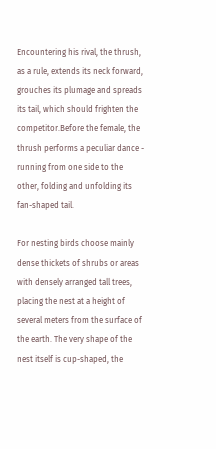Encountering his rival, the thrush, as a rule, extends its neck forward, grouches its plumage and spreads its tail, which should frighten the competitor.Before the female, the thrush performs a peculiar dance - running from one side to the other, folding and unfolding its fan-shaped tail.

For nesting birds choose mainly dense thickets of shrubs or areas with densely arranged tall trees, placing the nest at a height of several meters from the surface of the earth. The very shape of the nest itself is cup-shaped, the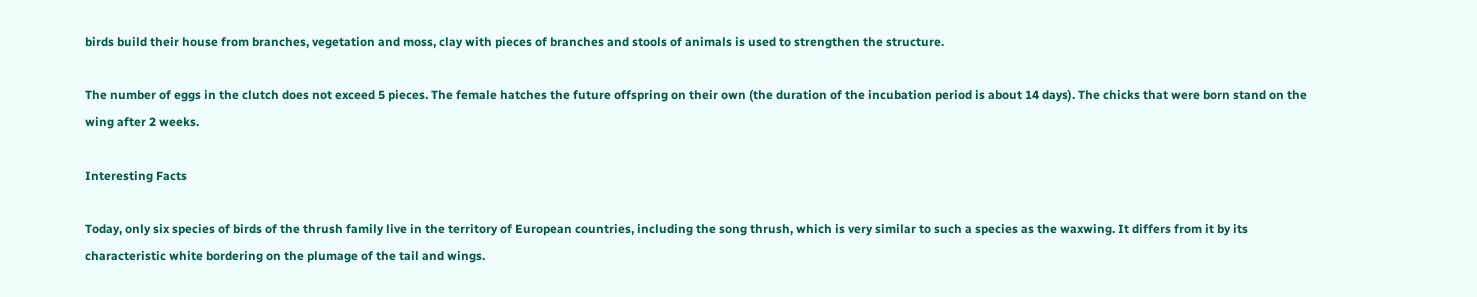birds build their house from branches, vegetation and moss, clay with pieces of branches and stools of animals is used to strengthen the structure.

The number of eggs in the clutch does not exceed 5 pieces. The female hatches the future offspring on their own (the duration of the incubation period is about 14 days). The chicks that were born stand on the wing after 2 weeks.

Interesting Facts

Today, only six species of birds of the thrush family live in the territory of European countries, including the song thrush, which is very similar to such a species as the waxwing. It differs from it by its characteristic white bordering on the plumage of the tail and wings.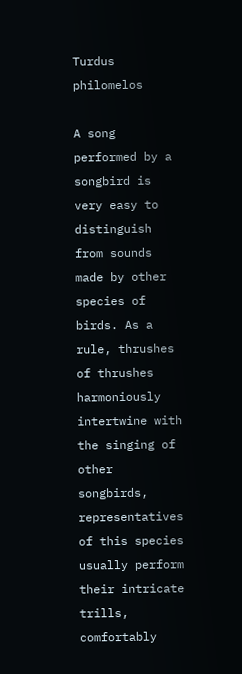Turdus philomelos

A song performed by a songbird is very easy to distinguish from sounds made by other species of birds. As a rule, thrushes of thrushes harmoniously intertwine with the singing of other songbirds, representatives of this species usually perform their intricate trills, comfortably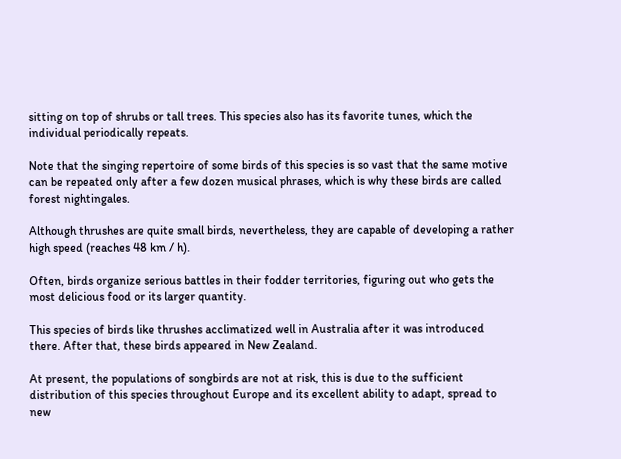sitting on top of shrubs or tall trees. This species also has its favorite tunes, which the individual periodically repeats.

Note that the singing repertoire of some birds of this species is so vast that the same motive can be repeated only after a few dozen musical phrases, which is why these birds are called forest nightingales.

Although thrushes are quite small birds, nevertheless, they are capable of developing a rather high speed (reaches 48 km / h).

Often, birds organize serious battles in their fodder territories, figuring out who gets the most delicious food or its larger quantity.

This species of birds like thrushes acclimatized well in Australia after it was introduced there. After that, these birds appeared in New Zealand.

At present, the populations of songbirds are not at risk, this is due to the sufficient distribution of this species throughout Europe and its excellent ability to adapt, spread to new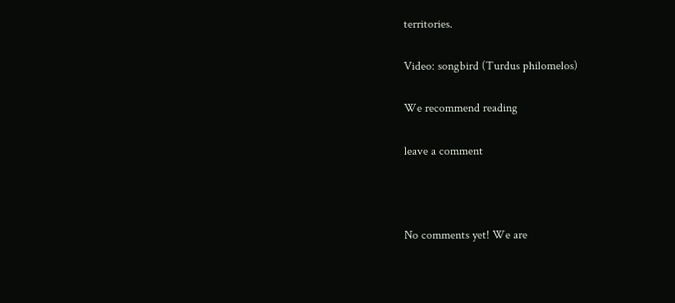territories.

Video: songbird (Turdus philomelos)

We recommend reading

leave a comment



No comments yet! We are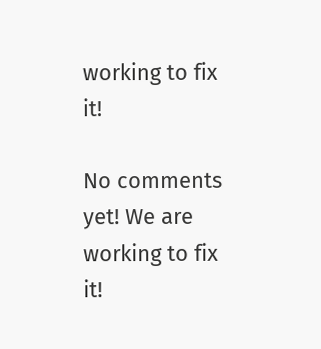working to fix it!

No comments yet! We are working to fix it!